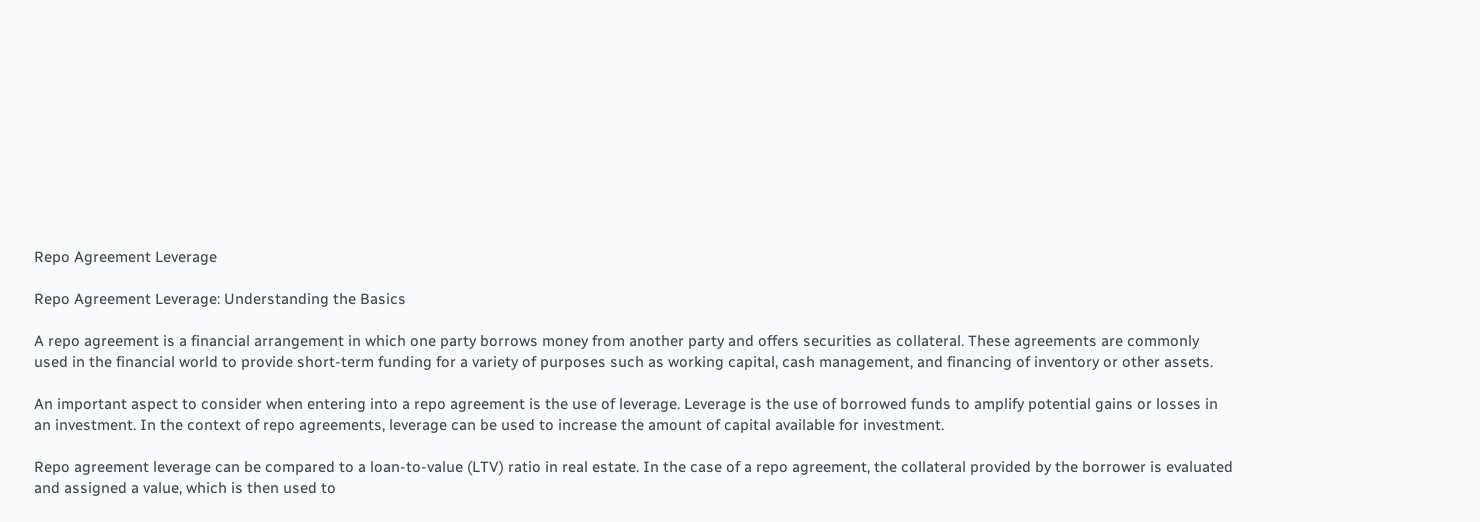Repo Agreement Leverage

Repo Agreement Leverage: Understanding the Basics

A repo agreement is a financial arrangement in which one party borrows money from another party and offers securities as collateral. These agreements are commonly used in the financial world to provide short-term funding for a variety of purposes such as working capital, cash management, and financing of inventory or other assets.

An important aspect to consider when entering into a repo agreement is the use of leverage. Leverage is the use of borrowed funds to amplify potential gains or losses in an investment. In the context of repo agreements, leverage can be used to increase the amount of capital available for investment.

Repo agreement leverage can be compared to a loan-to-value (LTV) ratio in real estate. In the case of a repo agreement, the collateral provided by the borrower is evaluated and assigned a value, which is then used to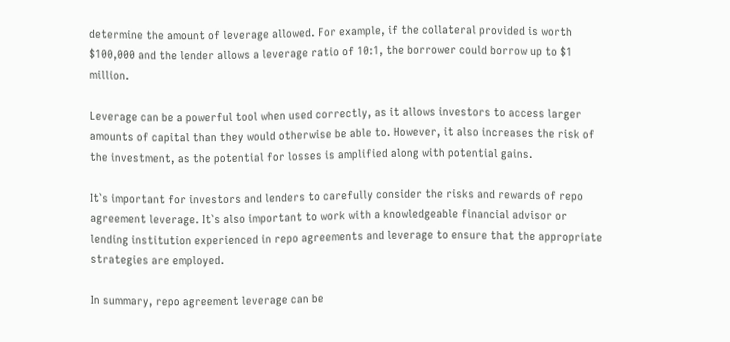determine the amount of leverage allowed. For example, if the collateral provided is worth $100,000 and the lender allows a leverage ratio of 10:1, the borrower could borrow up to $1 million.

Leverage can be a powerful tool when used correctly, as it allows investors to access larger amounts of capital than they would otherwise be able to. However, it also increases the risk of the investment, as the potential for losses is amplified along with potential gains.

It`s important for investors and lenders to carefully consider the risks and rewards of repo agreement leverage. It`s also important to work with a knowledgeable financial advisor or lending institution experienced in repo agreements and leverage to ensure that the appropriate strategies are employed.

In summary, repo agreement leverage can be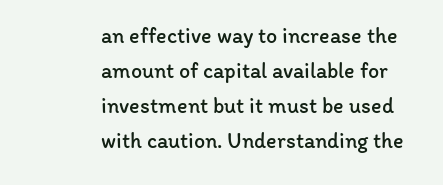an effective way to increase the amount of capital available for investment but it must be used with caution. Understanding the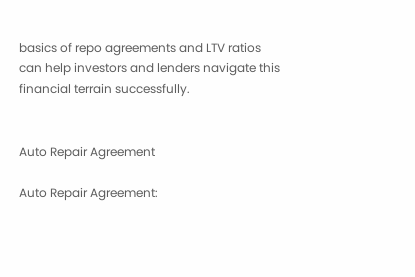basics of repo agreements and LTV ratios can help investors and lenders navigate this financial terrain successfully.


Auto Repair Agreement

Auto Repair Agreement: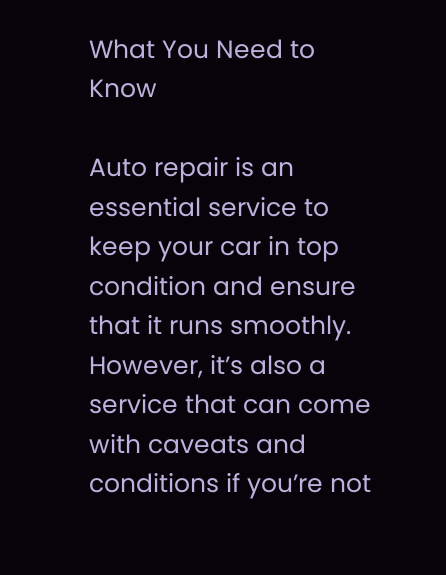What You Need to Know

Auto repair is an essential service to keep your car in top condition and ensure that it runs smoothly. However, it’s also a service that can come with caveats and conditions if you’re not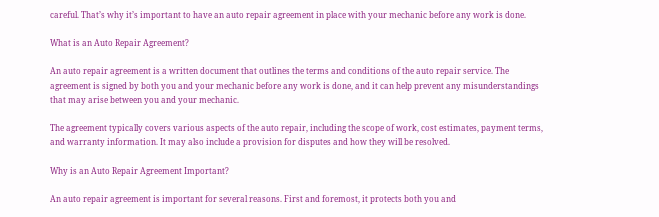careful. That’s why it’s important to have an auto repair agreement in place with your mechanic before any work is done.

What is an Auto Repair Agreement?

An auto repair agreement is a written document that outlines the terms and conditions of the auto repair service. The agreement is signed by both you and your mechanic before any work is done, and it can help prevent any misunderstandings that may arise between you and your mechanic.

The agreement typically covers various aspects of the auto repair, including the scope of work, cost estimates, payment terms, and warranty information. It may also include a provision for disputes and how they will be resolved.

Why is an Auto Repair Agreement Important?

An auto repair agreement is important for several reasons. First and foremost, it protects both you and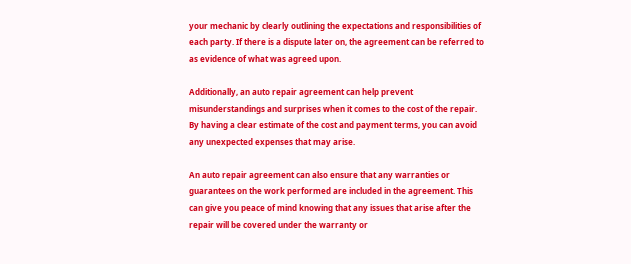your mechanic by clearly outlining the expectations and responsibilities of each party. If there is a dispute later on, the agreement can be referred to as evidence of what was agreed upon.

Additionally, an auto repair agreement can help prevent misunderstandings and surprises when it comes to the cost of the repair. By having a clear estimate of the cost and payment terms, you can avoid any unexpected expenses that may arise.

An auto repair agreement can also ensure that any warranties or guarantees on the work performed are included in the agreement. This can give you peace of mind knowing that any issues that arise after the repair will be covered under the warranty or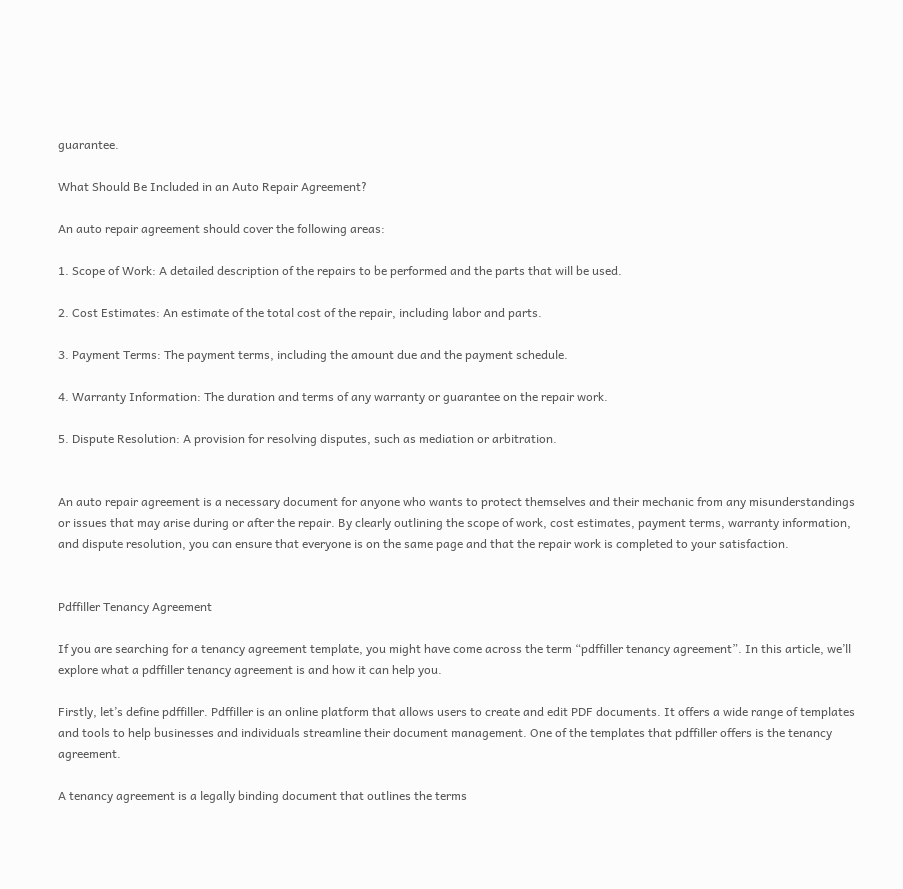guarantee.

What Should Be Included in an Auto Repair Agreement?

An auto repair agreement should cover the following areas:

1. Scope of Work: A detailed description of the repairs to be performed and the parts that will be used.

2. Cost Estimates: An estimate of the total cost of the repair, including labor and parts.

3. Payment Terms: The payment terms, including the amount due and the payment schedule.

4. Warranty Information: The duration and terms of any warranty or guarantee on the repair work.

5. Dispute Resolution: A provision for resolving disputes, such as mediation or arbitration.


An auto repair agreement is a necessary document for anyone who wants to protect themselves and their mechanic from any misunderstandings or issues that may arise during or after the repair. By clearly outlining the scope of work, cost estimates, payment terms, warranty information, and dispute resolution, you can ensure that everyone is on the same page and that the repair work is completed to your satisfaction.


Pdffiller Tenancy Agreement

If you are searching for a tenancy agreement template, you might have come across the term “pdffiller tenancy agreement”. In this article, we’ll explore what a pdffiller tenancy agreement is and how it can help you.

Firstly, let’s define pdffiller. Pdffiller is an online platform that allows users to create and edit PDF documents. It offers a wide range of templates and tools to help businesses and individuals streamline their document management. One of the templates that pdffiller offers is the tenancy agreement.

A tenancy agreement is a legally binding document that outlines the terms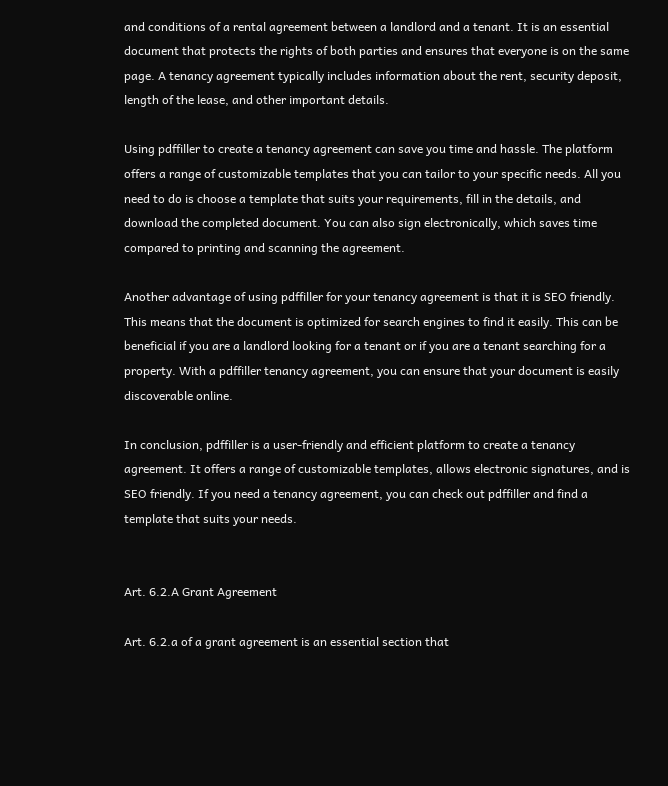and conditions of a rental agreement between a landlord and a tenant. It is an essential document that protects the rights of both parties and ensures that everyone is on the same page. A tenancy agreement typically includes information about the rent, security deposit, length of the lease, and other important details.

Using pdffiller to create a tenancy agreement can save you time and hassle. The platform offers a range of customizable templates that you can tailor to your specific needs. All you need to do is choose a template that suits your requirements, fill in the details, and download the completed document. You can also sign electronically, which saves time compared to printing and scanning the agreement.

Another advantage of using pdffiller for your tenancy agreement is that it is SEO friendly. This means that the document is optimized for search engines to find it easily. This can be beneficial if you are a landlord looking for a tenant or if you are a tenant searching for a property. With a pdffiller tenancy agreement, you can ensure that your document is easily discoverable online.

In conclusion, pdffiller is a user-friendly and efficient platform to create a tenancy agreement. It offers a range of customizable templates, allows electronic signatures, and is SEO friendly. If you need a tenancy agreement, you can check out pdffiller and find a template that suits your needs.


Art. 6.2.A Grant Agreement

Art. 6.2.a of a grant agreement is an essential section that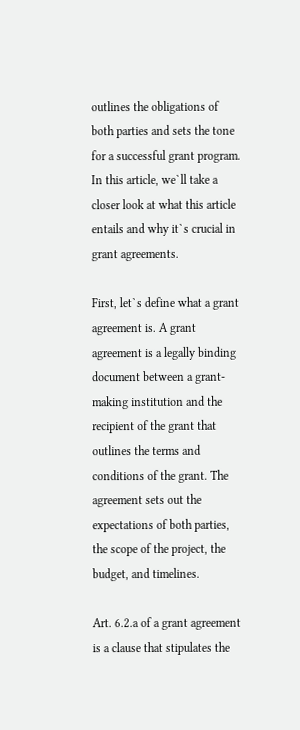outlines the obligations of both parties and sets the tone for a successful grant program. In this article, we`ll take a closer look at what this article entails and why it`s crucial in grant agreements.

First, let`s define what a grant agreement is. A grant agreement is a legally binding document between a grant-making institution and the recipient of the grant that outlines the terms and conditions of the grant. The agreement sets out the expectations of both parties, the scope of the project, the budget, and timelines.

Art. 6.2.a of a grant agreement is a clause that stipulates the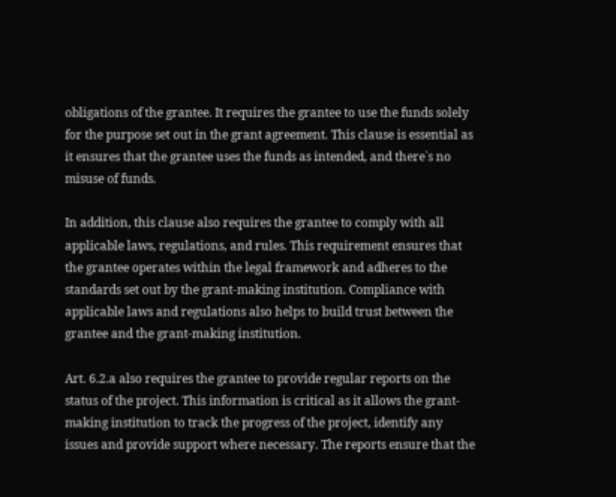obligations of the grantee. It requires the grantee to use the funds solely for the purpose set out in the grant agreement. This clause is essential as it ensures that the grantee uses the funds as intended, and there`s no misuse of funds.

In addition, this clause also requires the grantee to comply with all applicable laws, regulations, and rules. This requirement ensures that the grantee operates within the legal framework and adheres to the standards set out by the grant-making institution. Compliance with applicable laws and regulations also helps to build trust between the grantee and the grant-making institution.

Art. 6.2.a also requires the grantee to provide regular reports on the status of the project. This information is critical as it allows the grant-making institution to track the progress of the project, identify any issues and provide support where necessary. The reports ensure that the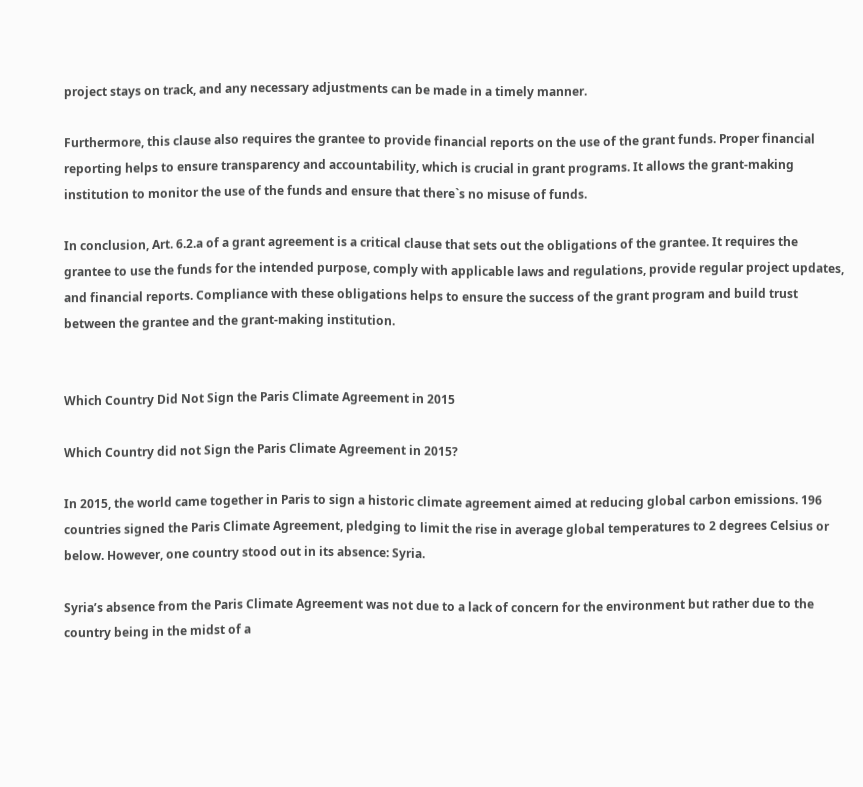project stays on track, and any necessary adjustments can be made in a timely manner.

Furthermore, this clause also requires the grantee to provide financial reports on the use of the grant funds. Proper financial reporting helps to ensure transparency and accountability, which is crucial in grant programs. It allows the grant-making institution to monitor the use of the funds and ensure that there`s no misuse of funds.

In conclusion, Art. 6.2.a of a grant agreement is a critical clause that sets out the obligations of the grantee. It requires the grantee to use the funds for the intended purpose, comply with applicable laws and regulations, provide regular project updates, and financial reports. Compliance with these obligations helps to ensure the success of the grant program and build trust between the grantee and the grant-making institution.


Which Country Did Not Sign the Paris Climate Agreement in 2015

Which Country did not Sign the Paris Climate Agreement in 2015?

In 2015, the world came together in Paris to sign a historic climate agreement aimed at reducing global carbon emissions. 196 countries signed the Paris Climate Agreement, pledging to limit the rise in average global temperatures to 2 degrees Celsius or below. However, one country stood out in its absence: Syria.

Syria’s absence from the Paris Climate Agreement was not due to a lack of concern for the environment but rather due to the country being in the midst of a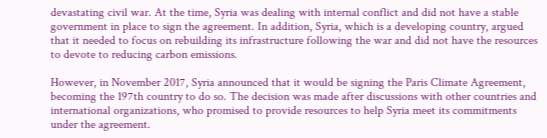devastating civil war. At the time, Syria was dealing with internal conflict and did not have a stable government in place to sign the agreement. In addition, Syria, which is a developing country, argued that it needed to focus on rebuilding its infrastructure following the war and did not have the resources to devote to reducing carbon emissions.

However, in November 2017, Syria announced that it would be signing the Paris Climate Agreement, becoming the 197th country to do so. The decision was made after discussions with other countries and international organizations, who promised to provide resources to help Syria meet its commitments under the agreement.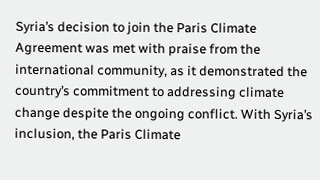Syria’s decision to join the Paris Climate Agreement was met with praise from the international community, as it demonstrated the country’s commitment to addressing climate change despite the ongoing conflict. With Syria’s inclusion, the Paris Climate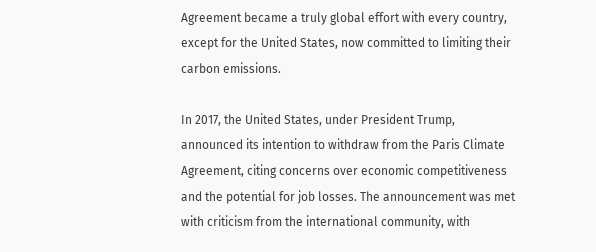Agreement became a truly global effort with every country, except for the United States, now committed to limiting their carbon emissions.

In 2017, the United States, under President Trump, announced its intention to withdraw from the Paris Climate Agreement, citing concerns over economic competitiveness and the potential for job losses. The announcement was met with criticism from the international community, with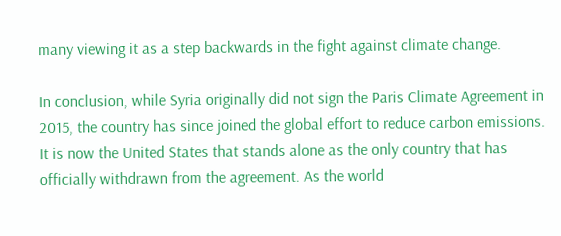many viewing it as a step backwards in the fight against climate change.

In conclusion, while Syria originally did not sign the Paris Climate Agreement in 2015, the country has since joined the global effort to reduce carbon emissions. It is now the United States that stands alone as the only country that has officially withdrawn from the agreement. As the world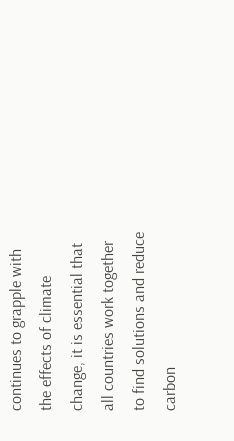continues to grapple with the effects of climate change, it is essential that all countries work together to find solutions and reduce carbon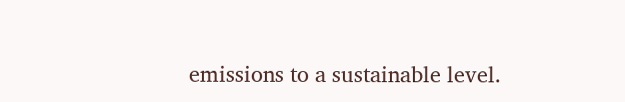emissions to a sustainable level.